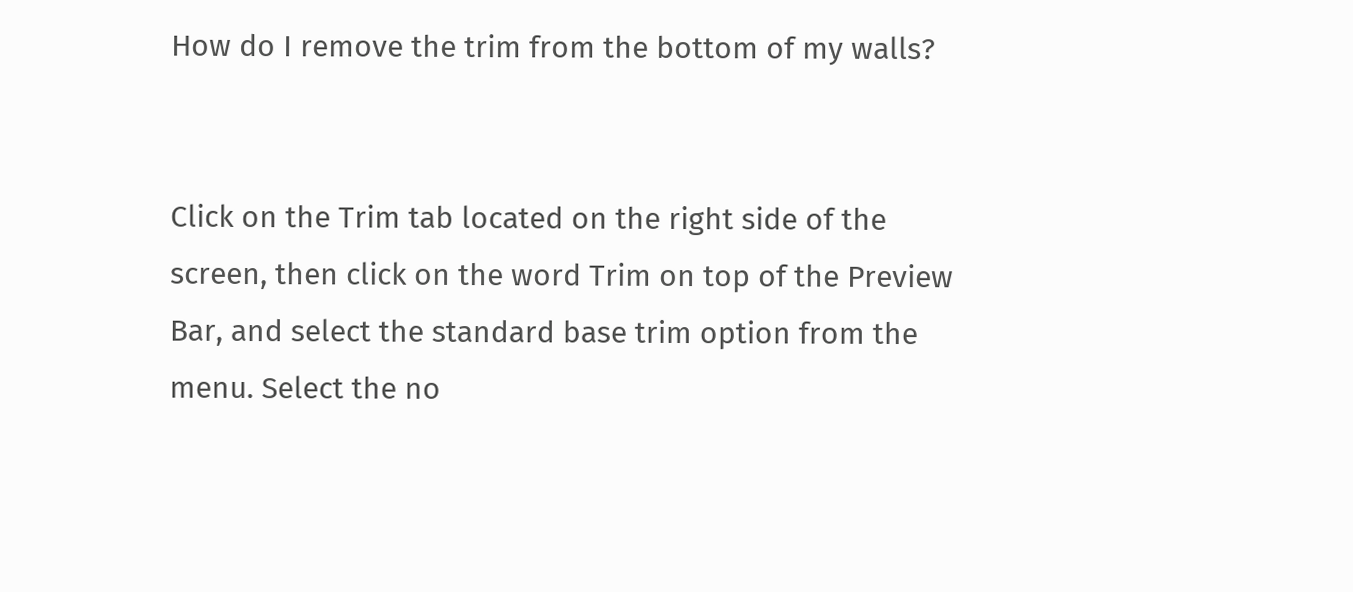How do I remove the trim from the bottom of my walls?


Click on the Trim tab located on the right side of the screen, then click on the word Trim on top of the Preview Bar, and select the standard base trim option from the menu. Select the no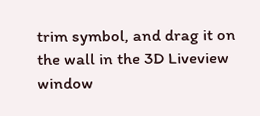trim symbol, and drag it on the wall in the 3D Liveview window